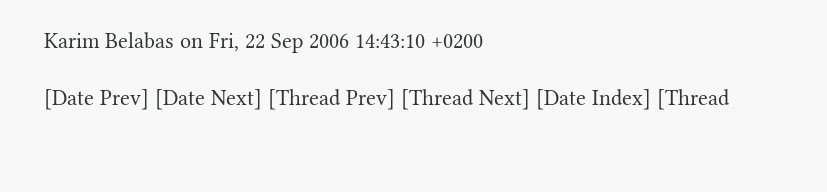Karim Belabas on Fri, 22 Sep 2006 14:43:10 +0200

[Date Prev] [Date Next] [Thread Prev] [Thread Next] [Date Index] [Thread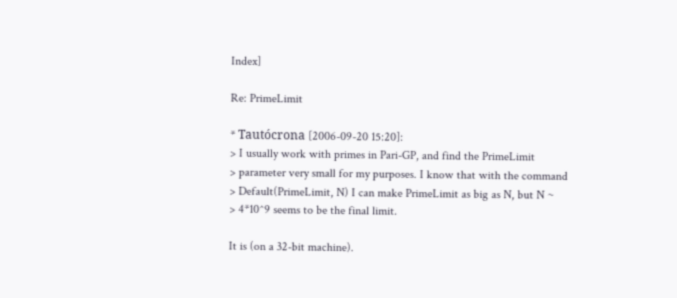Index]

Re: PrimeLimit

* Tautócrona [2006-09-20 15:20]:
> I usually work with primes in Pari-GP, and find the PrimeLimit
> parameter very small for my purposes. I know that with the command
> Default(PrimeLimit, N) I can make PrimeLimit as big as N, but N ~
> 4*10^9 seems to be the final limit.

It is (on a 32-bit machine).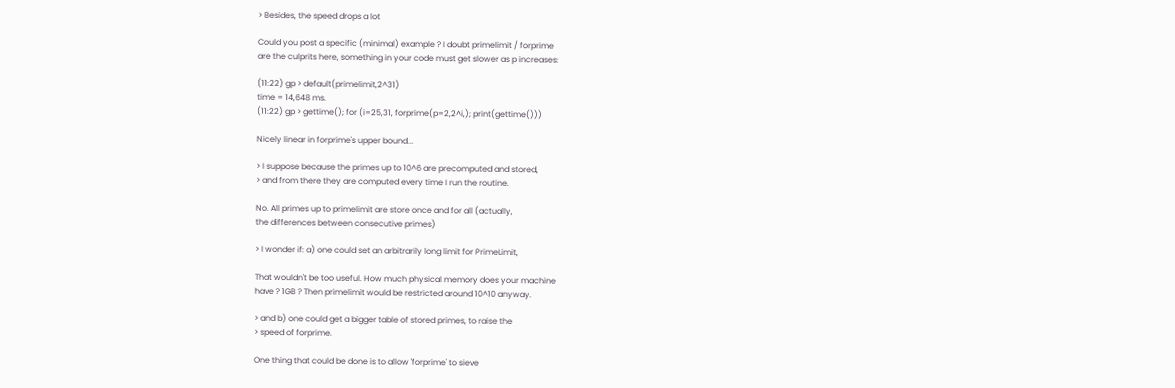> Besides, the speed drops a lot

Could you post a specific (minimal) example ? I doubt primelimit / forprime
are the culprits here, something in your code must get slower as p increases:

(11:22) gp > default(primelimit,2^31)
time = 14,648 ms.
(11:22) gp > gettime(); for (i=25,31, forprime(p=2,2^i,); print(gettime()))

Nicely linear in forprime's upper bound...

> I suppose because the primes up to 10^6 are precomputed and stored,
> and from there they are computed every time I run the routine.

No. All primes up to primelimit are store once and for all (actually,
the differences between consecutive primes)

> I wonder if: a) one could set an arbitrarily long limit for PrimeLimit,

That wouldn't be too useful. How much physical memory does your machine
have ? 1GB ? Then primelimit would be restricted around 10^10 anyway.

> and b) one could get a bigger table of stored primes, to raise the
> speed of forprime.

One thing that could be done is to allow 'forprime' to sieve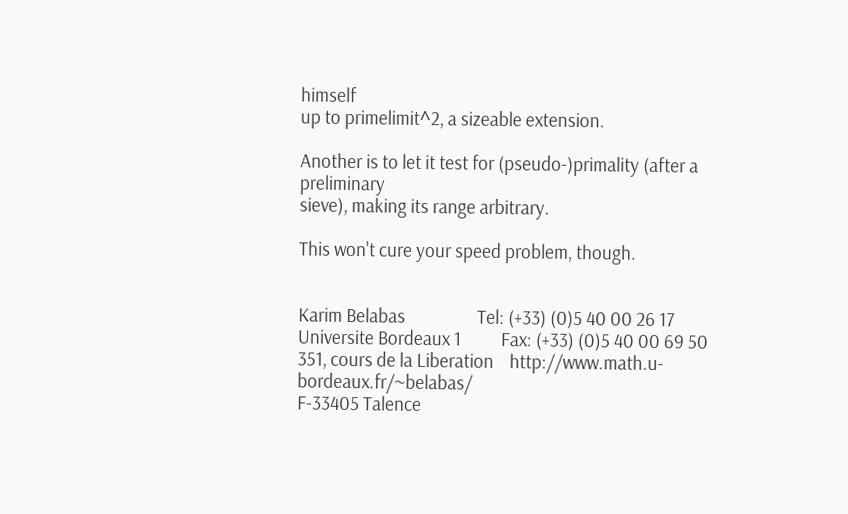himself
up to primelimit^2, a sizeable extension.

Another is to let it test for (pseudo-)primality (after a preliminary
sieve), making its range arbitrary.

This won't cure your speed problem, though.


Karim Belabas                  Tel: (+33) (0)5 40 00 26 17
Universite Bordeaux 1          Fax: (+33) (0)5 40 00 69 50
351, cours de la Liberation    http://www.math.u-bordeaux.fr/~belabas/
F-33405 Talence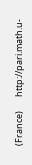(France)       http://pari.math.u-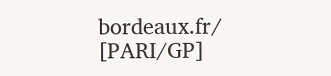bordeaux.fr/  [PARI/GP]